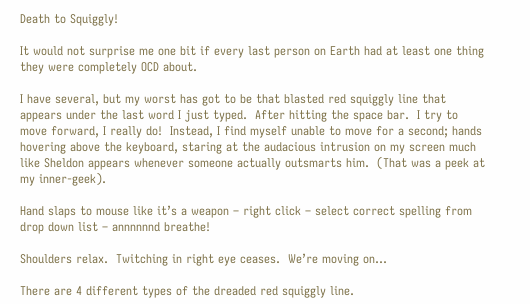Death to Squiggly!

It would not surprise me one bit if every last person on Earth had at least one thing they were completely OCD about.

I have several, but my worst has got to be that blasted red squiggly line that appears under the last word I just typed.  After hitting the space bar.  I try to move forward, I really do!  Instead, I find myself unable to move for a second; hands hovering above the keyboard, staring at the audacious intrusion on my screen much like Sheldon appears whenever someone actually outsmarts him.  (That was a peek at my inner-geek).

Hand slaps to mouse like it’s a weapon – right click – select correct spelling from drop down list – annnnnnd breathe!

Shoulders relax.  Twitching in right eye ceases.  We’re moving on…

There are 4 different types of the dreaded red squiggly line.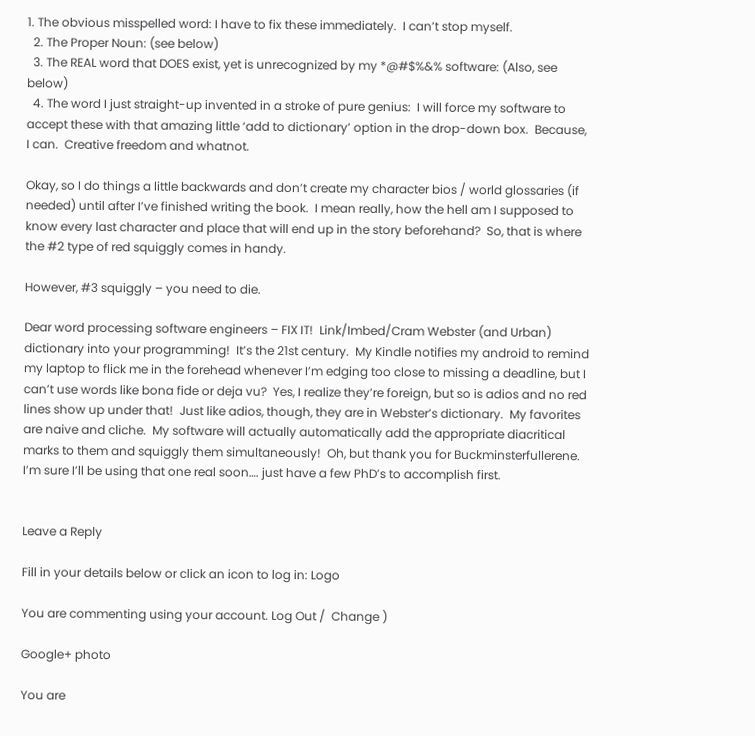1. The obvious misspelled word: I have to fix these immediately.  I can’t stop myself.
  2. The Proper Noun: (see below)
  3. The REAL word that DOES exist, yet is unrecognized by my *@#$%&% software: (Also, see below)
  4. The word I just straight-up invented in a stroke of pure genius:  I will force my software to accept these with that amazing little ‘add to dictionary’ option in the drop-down box.  Because, I can.  Creative freedom and whatnot.

Okay, so I do things a little backwards and don’t create my character bios / world glossaries (if needed) until after I’ve finished writing the book.  I mean really, how the hell am I supposed to know every last character and place that will end up in the story beforehand?  So, that is where the #2 type of red squiggly comes in handy.

However, #3 squiggly – you need to die.

Dear word processing software engineers – FIX IT!  Link/Imbed/Cram Webster (and Urban) dictionary into your programming!  It’s the 21st century.  My Kindle notifies my android to remind my laptop to flick me in the forehead whenever I’m edging too close to missing a deadline, but I can’t use words like bona fide or deja vu?  Yes, I realize they’re foreign, but so is adios and no red lines show up under that!  Just like adios, though, they are in Webster’s dictionary.  My favorites are naive and cliche.  My software will actually automatically add the appropriate diacritical marks to them and squiggly them simultaneously!  Oh, but thank you for Buckminsterfullerene.  I’m sure I’ll be using that one real soon…. just have a few PhD’s to accomplish first.


Leave a Reply

Fill in your details below or click an icon to log in: Logo

You are commenting using your account. Log Out /  Change )

Google+ photo

You are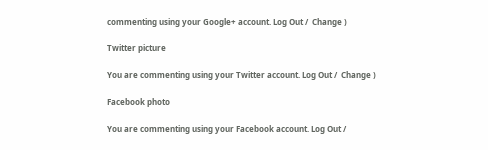commenting using your Google+ account. Log Out /  Change )

Twitter picture

You are commenting using your Twitter account. Log Out /  Change )

Facebook photo

You are commenting using your Facebook account. Log Out /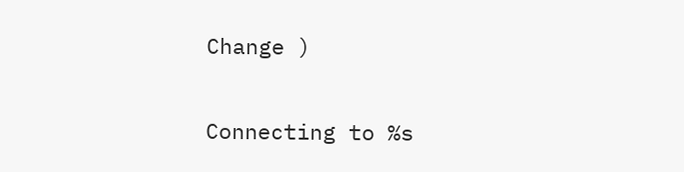Change )


Connecting to %s